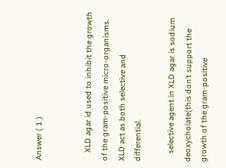Answer ( 1 )


    XLD agar id used to inhibit the growth of the gram-positive micro-organisms. XLD act as both selective and differential.

    selective agent in XLD agar is sodium deoxycholate(this don’t support the growth of the gram-positive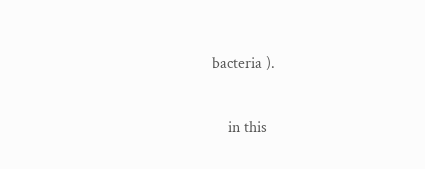bacteria ).

    in this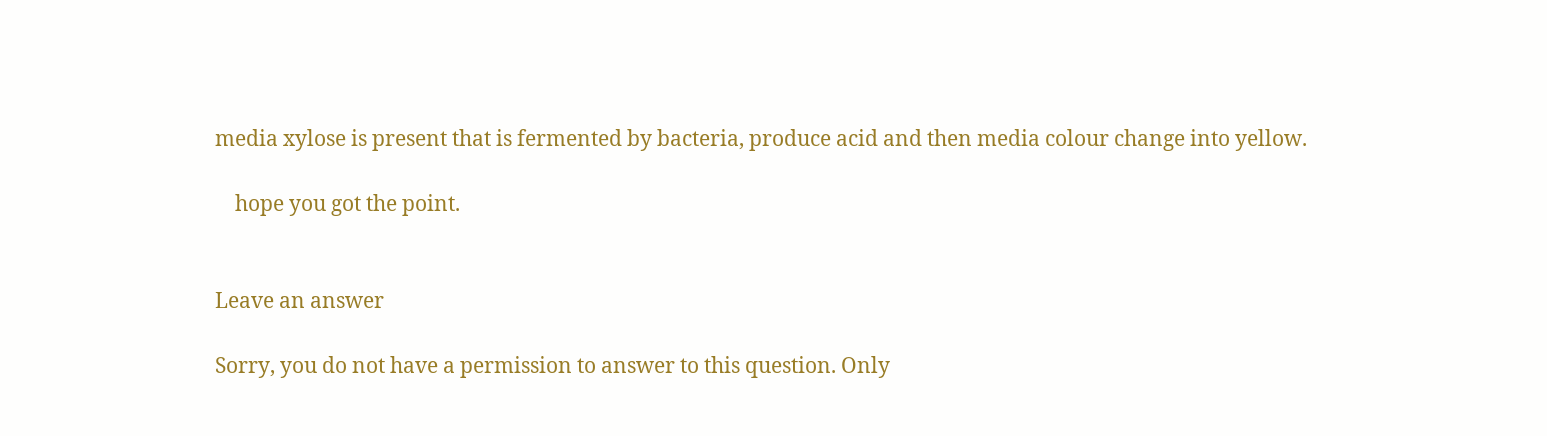media xylose is present that is fermented by bacteria, produce acid and then media colour change into yellow.

    hope you got the point.


Leave an answer

Sorry, you do not have a permission to answer to this question. Only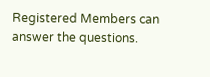Registered Members can answer the questions.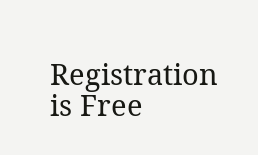Registration is Free